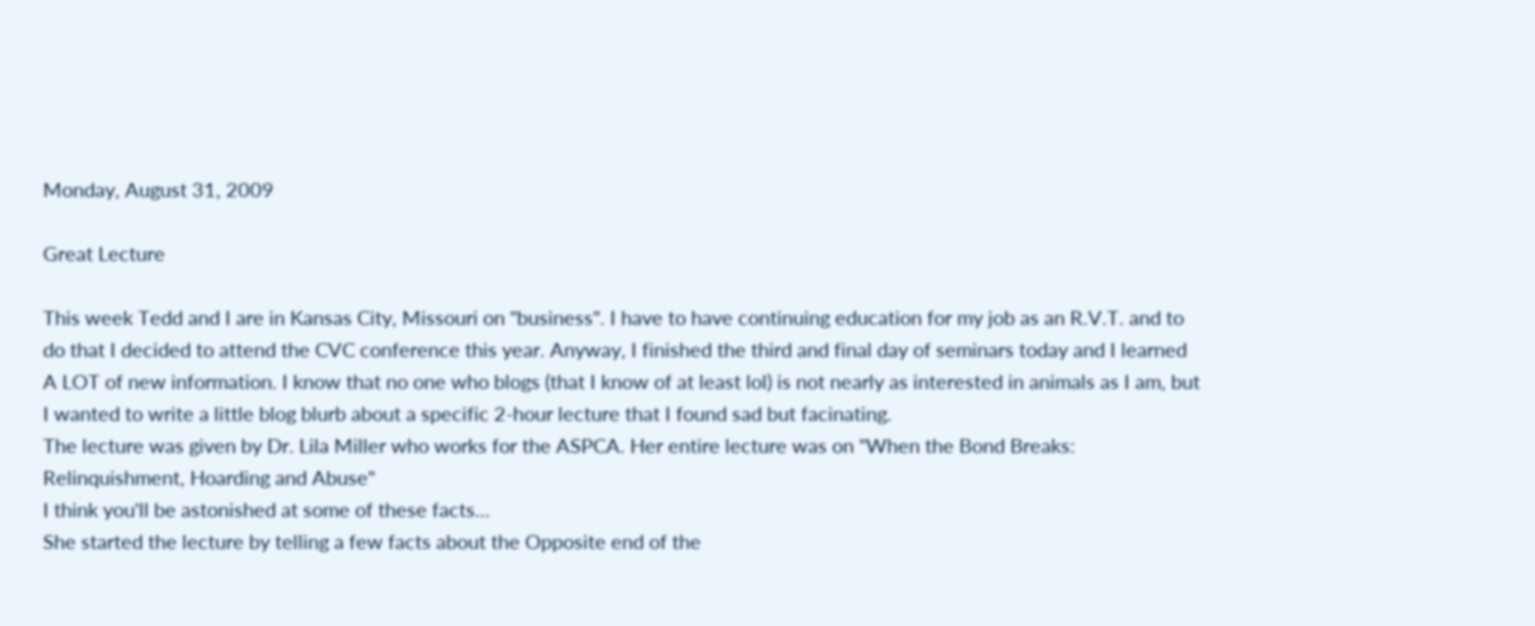Monday, August 31, 2009

Great Lecture

This week Tedd and I are in Kansas City, Missouri on "business". I have to have continuing education for my job as an R.V.T. and to do that I decided to attend the CVC conference this year. Anyway, I finished the third and final day of seminars today and I learned A LOT of new information. I know that no one who blogs (that I know of at least lol) is not nearly as interested in animals as I am, but I wanted to write a little blog blurb about a specific 2-hour lecture that I found sad but facinating.
The lecture was given by Dr. Lila Miller who works for the ASPCA. Her entire lecture was on "When the Bond Breaks: Relinquishment, Hoarding and Abuse"
I think you'll be astonished at some of these facts...
She started the lecture by telling a few facts about the Opposite end of the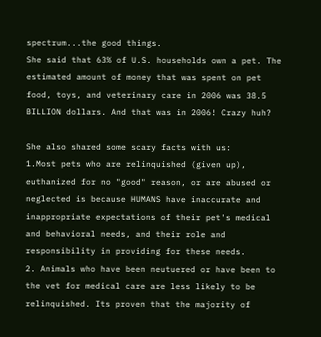spectrum...the good things.
She said that 63% of U.S. households own a pet. The estimated amount of money that was spent on pet food, toys, and veterinary care in 2006 was 38.5 BILLION dollars. And that was in 2006! Crazy huh?

She also shared some scary facts with us:
1.Most pets who are relinquished (given up), euthanized for no "good" reason, or are abused or neglected is because HUMANS have inaccurate and inappropriate expectations of their pet's medical and behavioral needs, and their role and responsibility in providing for these needs.
2. Animals who have been neutuered or have been to the vet for medical care are less likely to be relinquished. Its proven that the majority of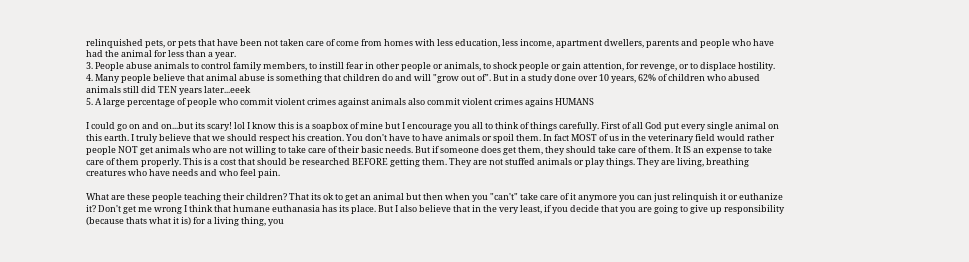relinquished pets, or pets that have been not taken care of come from homes with less education, less income, apartment dwellers, parents and people who have had the animal for less than a year.
3. People abuse animals to control family members, to instill fear in other people or animals, to shock people or gain attention, for revenge, or to displace hostility.
4. Many people believe that animal abuse is something that children do and will "grow out of". But in a study done over 10 years, 62% of children who abused animals still did TEN years later...eeek
5. A large percentage of people who commit violent crimes against animals also commit violent crimes agains HUMANS

I could go on and on...but its scary! lol I know this is a soapbox of mine but I encourage you all to think of things carefully. First of all God put every single animal on this earth. I truly believe that we should respect his creation. You don't have to have animals or spoil them. In fact MOST of us in the veterinary field would rather people NOT get animals who are not willing to take care of their basic needs. But if someone does get them, they should take care of them. It IS an expense to take care of them properly. This is a cost that should be researched BEFORE getting them. They are not stuffed animals or play things. They are living, breathing creatures who have needs and who feel pain.

What are these people teaching their children? That its ok to get an animal but then when you "can't" take care of it anymore you can just relinquish it or euthanize it? Don't get me wrong I think that humane euthanasia has its place. But I also believe that in the very least, if you decide that you are going to give up responsibility (because thats what it is) for a living thing, you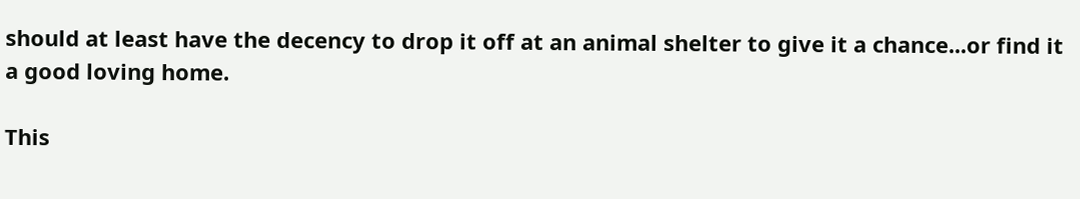should at least have the decency to drop it off at an animal shelter to give it a chance...or find it a good loving home.

This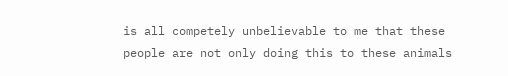is all competely unbelievable to me that these people are not only doing this to these animals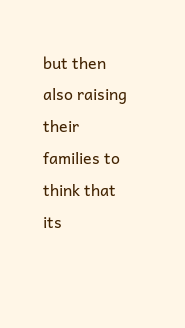but then also raising their families to think that its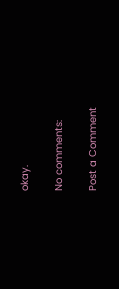okay.

No comments:

Post a Comment